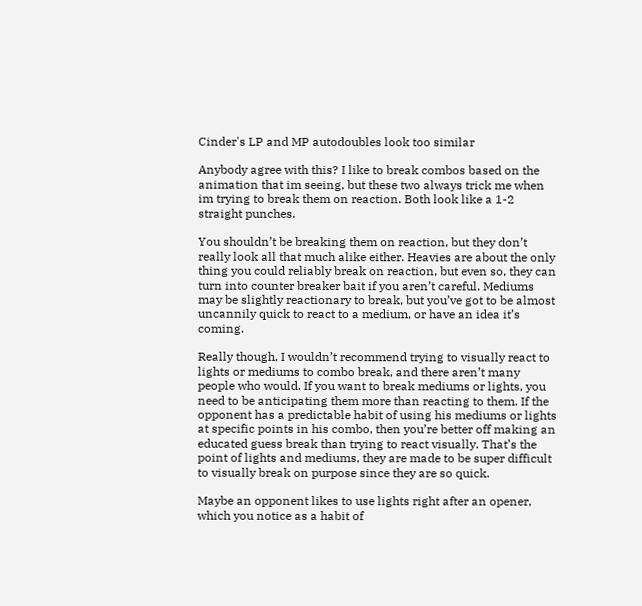Cinder's LP and MP autodoubles look too similar

Anybody agree with this? I like to break combos based on the animation that im seeing, but these two always trick me when im trying to break them on reaction. Both look like a 1-2 straight punches.

You shouldn’t be breaking them on reaction, but they don’t really look all that much alike either. Heavies are about the only thing you could reliably break on reaction, but even so, they can turn into counter breaker bait if you aren’t careful. Mediums may be slightly reactionary to break, but you’ve got to be almost uncannily quick to react to a medium, or have an idea it’s coming.

Really though, I wouldn’t recommend trying to visually react to lights or mediums to combo break, and there aren’t many people who would. If you want to break mediums or lights, you need to be anticipating them more than reacting to them. If the opponent has a predictable habit of using his mediums or lights at specific points in his combo, then you’re better off making an educated guess break than trying to react visually. That’s the point of lights and mediums, they are made to be super difficult to visually break on purpose since they are so quick.

Maybe an opponent likes to use lights right after an opener, which you notice as a habit of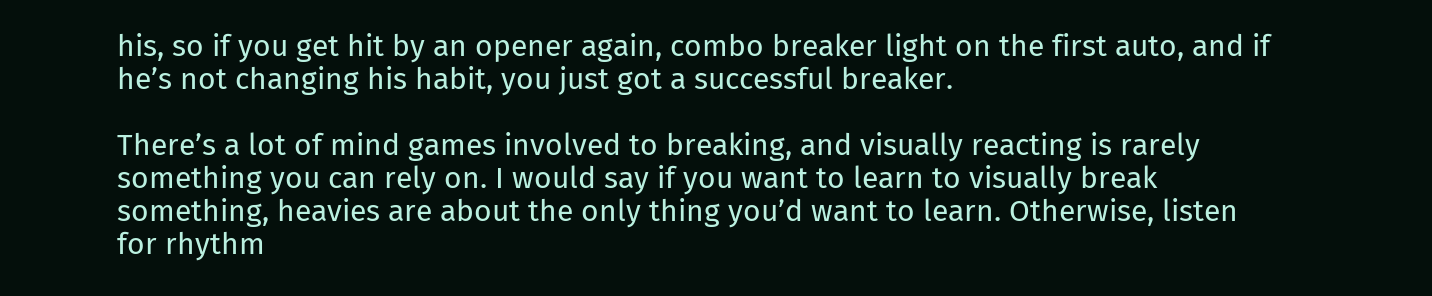his, so if you get hit by an opener again, combo breaker light on the first auto, and if he’s not changing his habit, you just got a successful breaker.

There’s a lot of mind games involved to breaking, and visually reacting is rarely something you can rely on. I would say if you want to learn to visually break something, heavies are about the only thing you’d want to learn. Otherwise, listen for rhythm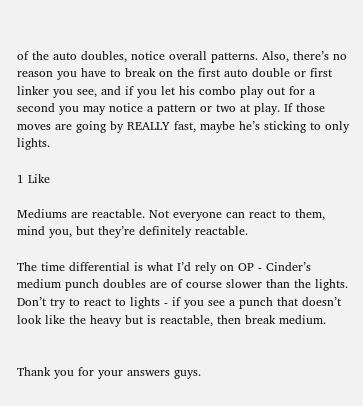of the auto doubles, notice overall patterns. Also, there’s no reason you have to break on the first auto double or first linker you see, and if you let his combo play out for a second you may notice a pattern or two at play. If those moves are going by REALLY fast, maybe he’s sticking to only lights.

1 Like

Mediums are reactable. Not everyone can react to them, mind you, but they’re definitely reactable.

The time differential is what I’d rely on OP - Cinder’s medium punch doubles are of course slower than the lights. Don’t try to react to lights - if you see a punch that doesn’t look like the heavy but is reactable, then break medium.


Thank you for your answers guys.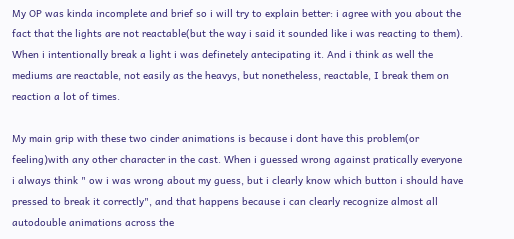My OP was kinda incomplete and brief so i will try to explain better: i agree with you about the fact that the lights are not reactable(but the way i said it sounded like i was reacting to them). When i intentionally break a light i was definetely antecipating it. And i think as well the mediums are reactable, not easily as the heavys, but nonetheless, reactable, I break them on reaction a lot of times.

My main grip with these two cinder animations is because i dont have this problem(or feeling)with any other character in the cast. When i guessed wrong against pratically everyone i always think " ow i was wrong about my guess, but i clearly know which button i should have pressed to break it correctly", and that happens because i can clearly recognize almost all autodouble animations across the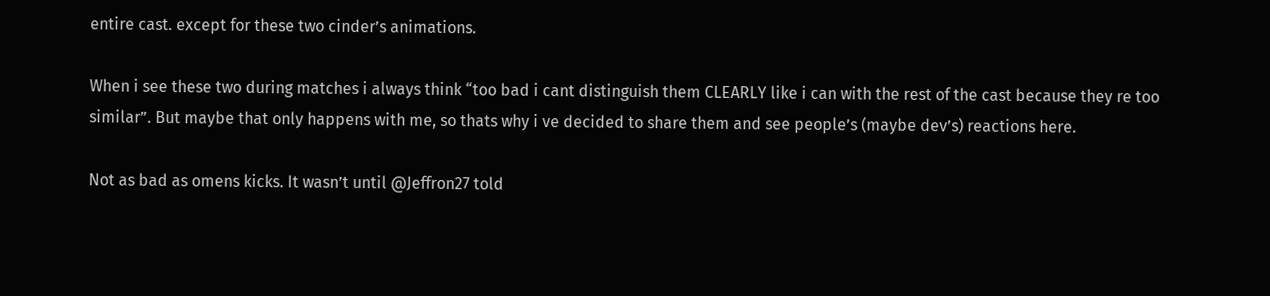entire cast. except for these two cinder’s animations.

When i see these two during matches i always think “too bad i cant distinguish them CLEARLY like i can with the rest of the cast because they re too similar”. But maybe that only happens with me, so thats why i ve decided to share them and see people’s (maybe dev’s) reactions here.

Not as bad as omens kicks. It wasn’t until @Jeffron27 told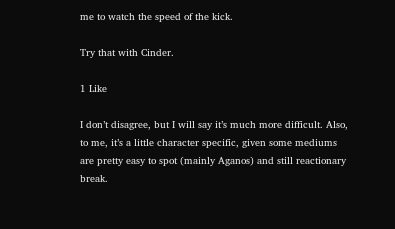me to watch the speed of the kick.

Try that with Cinder.

1 Like

I don’t disagree, but I will say it’s much more difficult. Also, to me, it’s a little character specific, given some mediums are pretty easy to spot (mainly Aganos) and still reactionary break.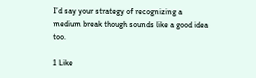I’d say your strategy of recognizing a medium break though sounds like a good idea too.

1 Like